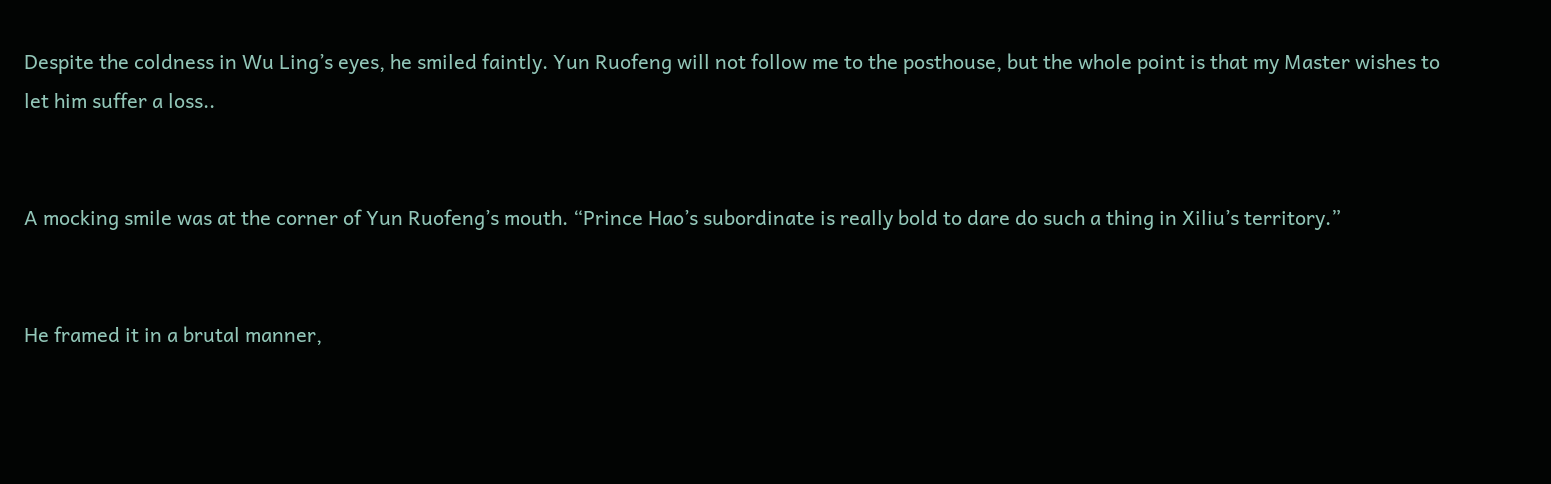Despite the coldness in Wu Ling’s eyes, he smiled faintly. Yun Ruofeng will not follow me to the posthouse, but the whole point is that my Master wishes to let him suffer a loss..


A mocking smile was at the corner of Yun Ruofeng’s mouth. “Prince Hao’s subordinate is really bold to dare do such a thing in Xiliu’s territory.”


He framed it in a brutal manner,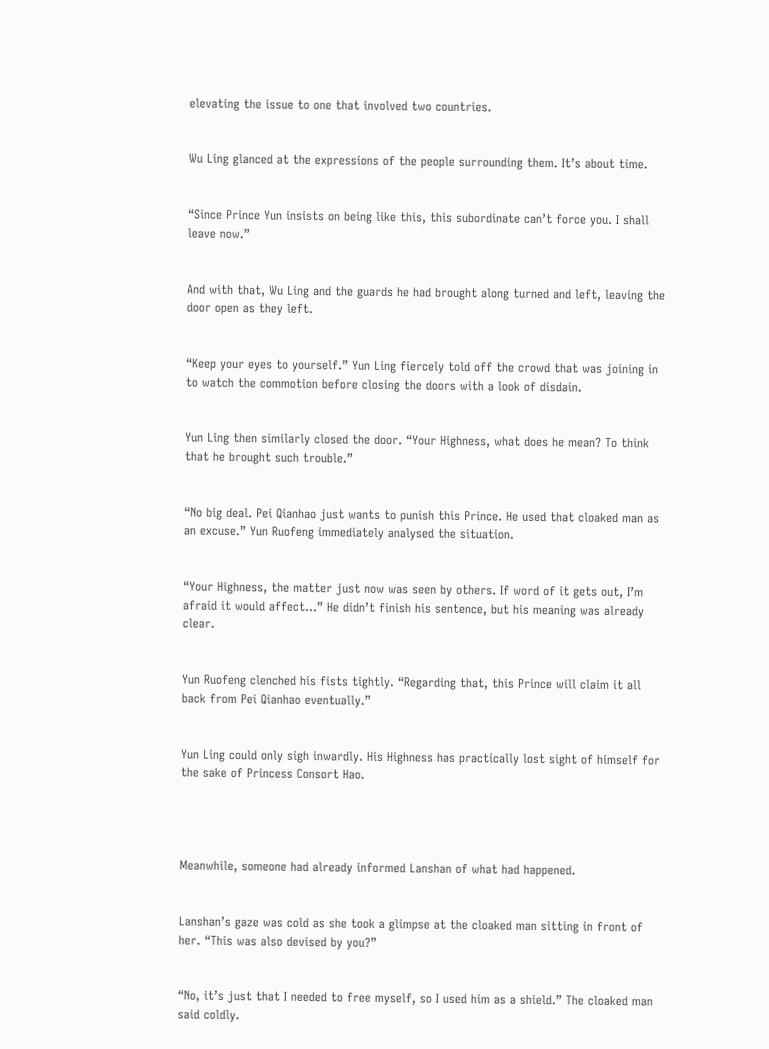elevating the issue to one that involved two countries.


Wu Ling glanced at the expressions of the people surrounding them. It’s about time.


“Since Prince Yun insists on being like this, this subordinate can’t force you. I shall leave now.”


And with that, Wu Ling and the guards he had brought along turned and left, leaving the door open as they left.


“Keep your eyes to yourself.” Yun Ling fiercely told off the crowd that was joining in to watch the commotion before closing the doors with a look of disdain.


Yun Ling then similarly closed the door. “Your Highness, what does he mean? To think that he brought such trouble.”


“No big deal. Pei Qianhao just wants to punish this Prince. He used that cloaked man as an excuse.” Yun Ruofeng immediately analysed the situation.


“Your Highness, the matter just now was seen by others. If word of it gets out, I’m afraid it would affect…” He didn’t finish his sentence, but his meaning was already clear.


Yun Ruofeng clenched his fists tightly. “Regarding that, this Prince will claim it all back from Pei Qianhao eventually.”


Yun Ling could only sigh inwardly. His Highness has practically lost sight of himself for the sake of Princess Consort Hao.




Meanwhile, someone had already informed Lanshan of what had happened.


Lanshan’s gaze was cold as she took a glimpse at the cloaked man sitting in front of her. “This was also devised by you?”


“No, it’s just that I needed to free myself, so I used him as a shield.” The cloaked man said coldly.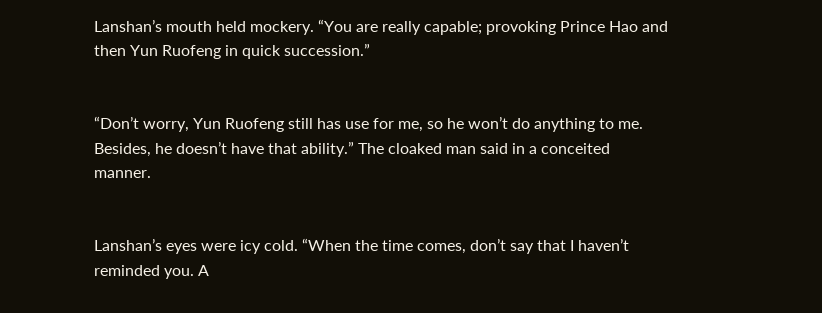Lanshan’s mouth held mockery. “You are really capable; provoking Prince Hao and then Yun Ruofeng in quick succession.”


“Don’t worry, Yun Ruofeng still has use for me, so he won’t do anything to me. Besides, he doesn’t have that ability.” The cloaked man said in a conceited manner.


Lanshan’s eyes were icy cold. “When the time comes, don’t say that I haven’t reminded you. A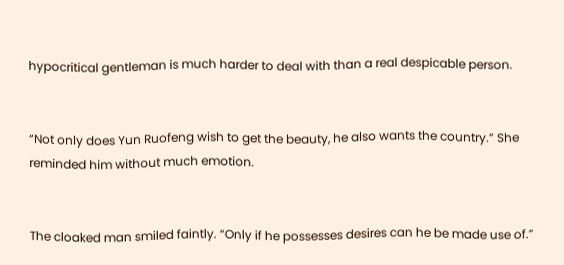hypocritical gentleman is much harder to deal with than a real despicable person.


“Not only does Yun Ruofeng wish to get the beauty, he also wants the country.” She reminded him without much emotion.


The cloaked man smiled faintly. “Only if he possesses desires can he be made use of.”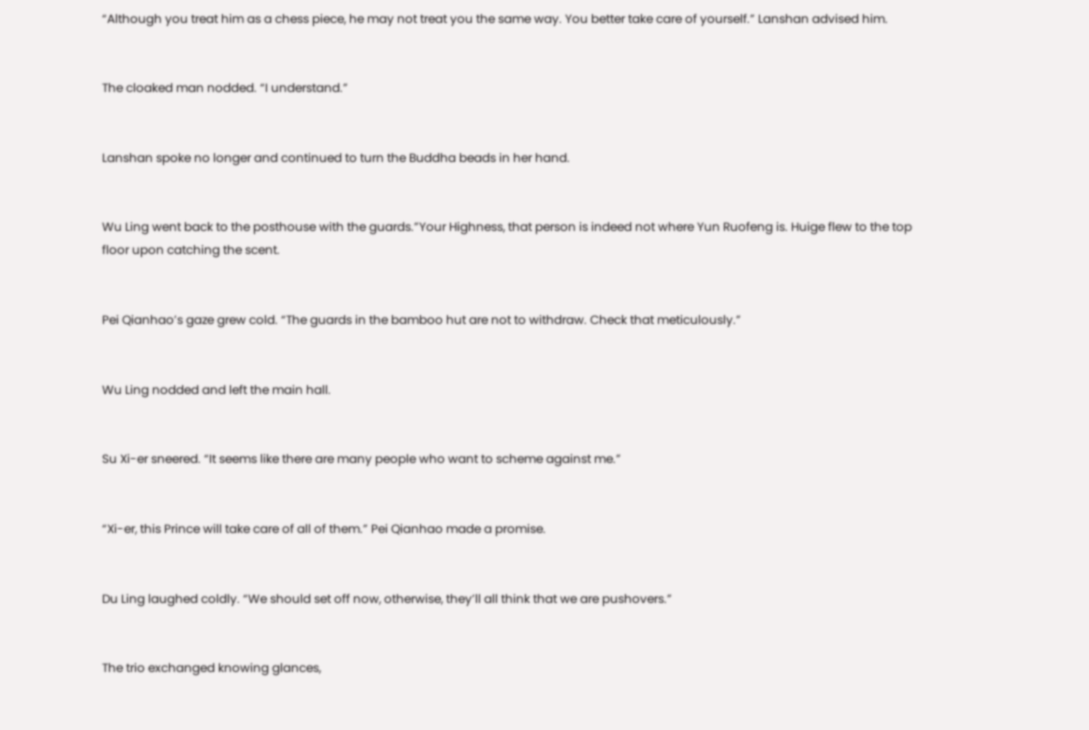“Although you treat him as a chess piece, he may not treat you the same way. You better take care of yourself.” Lanshan advised him.


The cloaked man nodded. “I understand.”


Lanshan spoke no longer and continued to turn the Buddha beads in her hand.


Wu Ling went back to the posthouse with the guards.”Your Highness, that person is indeed not where Yun Ruofeng is. Huige flew to the top floor upon catching the scent.


Pei Qianhao’s gaze grew cold. “The guards in the bamboo hut are not to withdraw. Check that meticulously.”


Wu Ling nodded and left the main hall.


Su Xi-er sneered. “It seems like there are many people who want to scheme against me.”


“Xi-er, this Prince will take care of all of them.” Pei Qianhao made a promise.


Du Ling laughed coldly. “We should set off now, otherwise, they’ll all think that we are pushovers.”


The trio exchanged knowing glances,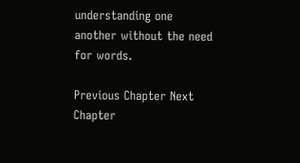understanding one another without the need for words.

Previous Chapter Next Chapter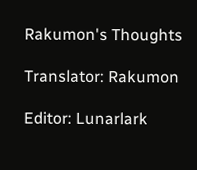Rakumon's Thoughts

Translator: Rakumon

Editor: Lunarlark